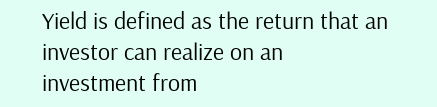Yield is defined as the return that an investor can realize on an investment from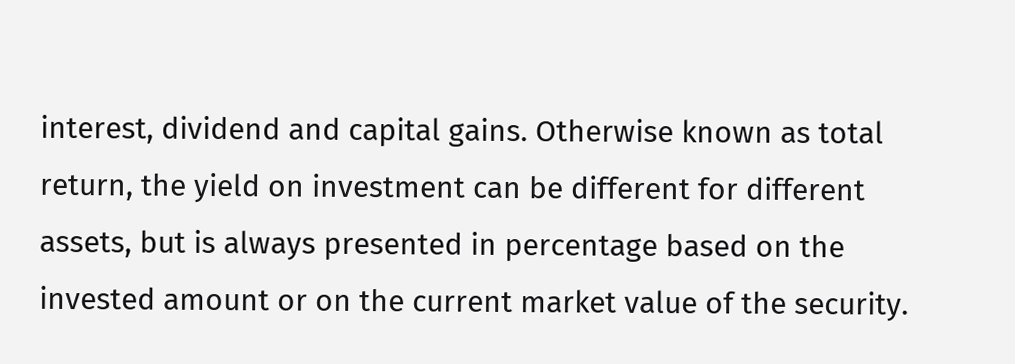interest, dividend and capital gains. Otherwise known as total return, the yield on investment can be different for different assets, but is always presented in percentage based on the invested amount or on the current market value of the security.